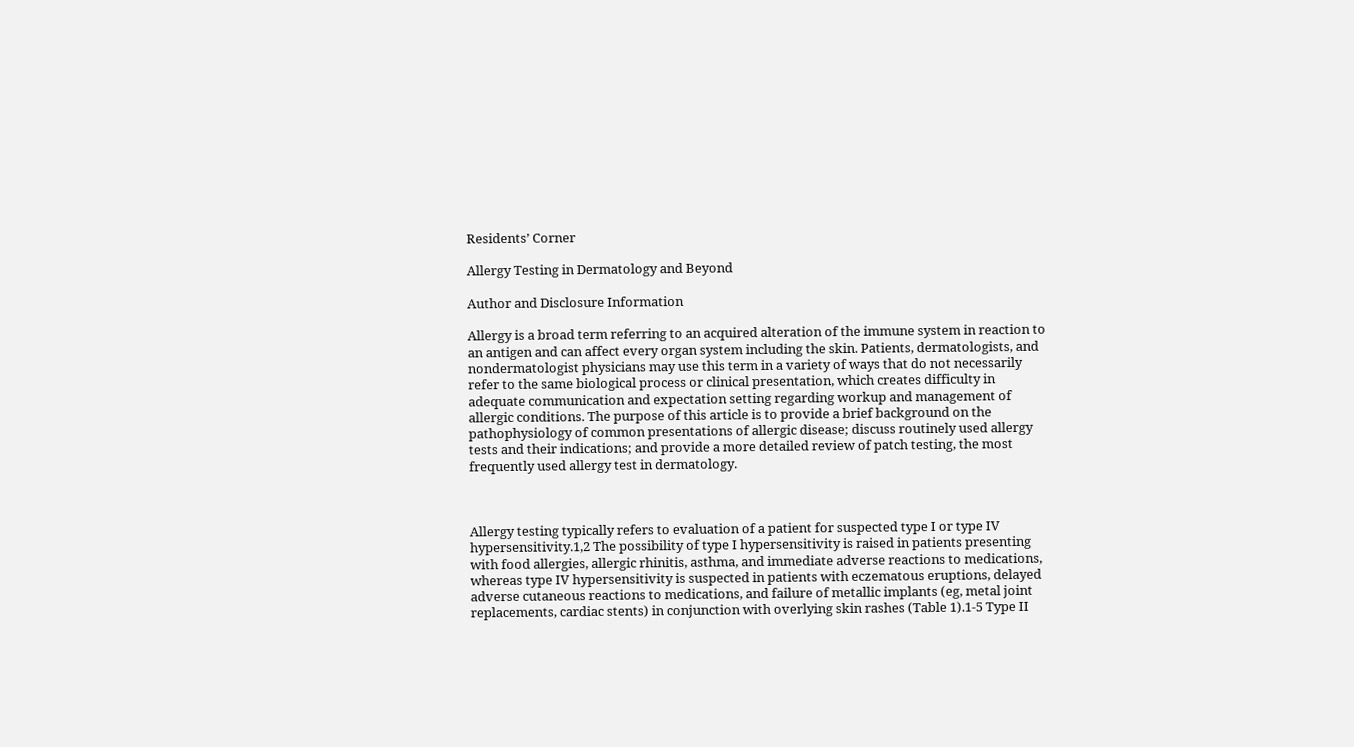Residents’ Corner

Allergy Testing in Dermatology and Beyond

Author and Disclosure Information

Allergy is a broad term referring to an acquired alteration of the immune system in reaction to an antigen and can affect every organ system including the skin. Patients, dermatologists, and nondermatologist physicians may use this term in a variety of ways that do not necessarily refer to the same biological process or clinical presentation, which creates difficulty in adequate communication and expectation setting regarding workup and management of allergic conditions. The purpose of this article is to provide a brief background on the pathophysiology of common presentations of allergic disease; discuss routinely used allergy tests and their indications; and provide a more detailed review of patch testing, the most frequently used allergy test in dermatology.



Allergy testing typically refers to evaluation of a patient for suspected type I or type IV hypersensitivity.1,2 The possibility of type I hypersensitivity is raised in patients presenting with food allergies, allergic rhinitis, asthma, and immediate adverse reactions to medications, whereas type IV hypersensitivity is suspected in patients with eczematous eruptions, delayed adverse cutaneous reactions to medications, and failure of metallic implants (eg, metal joint replacements, cardiac stents) in conjunction with overlying skin rashes (Table 1).1-5 Type II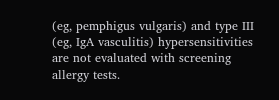(eg, pemphigus vulgaris) and type III (eg, IgA vasculitis) hypersensitivities are not evaluated with screening allergy tests.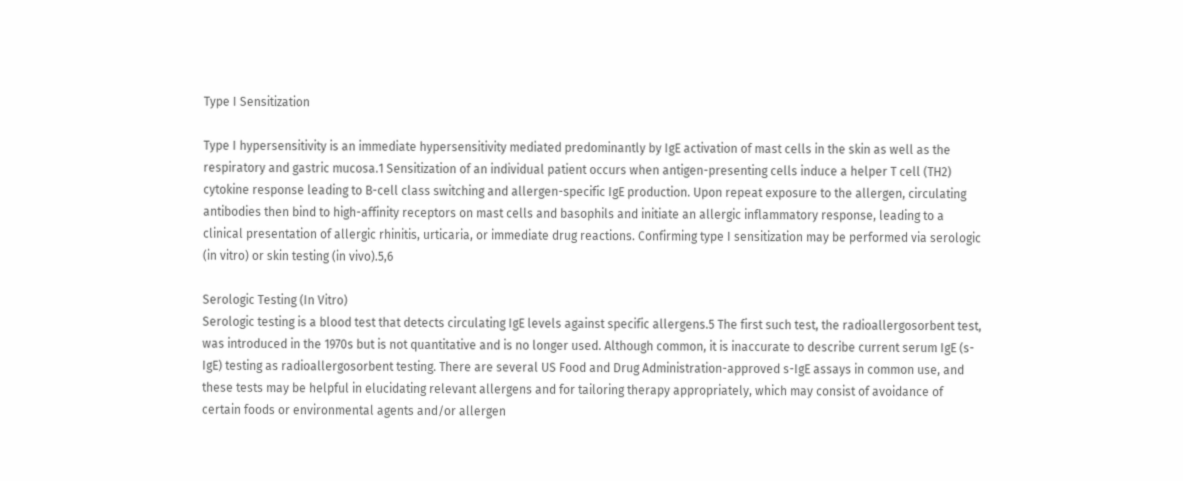Type I Sensitization

Type I hypersensitivity is an immediate hypersensitivity mediated predominantly by IgE activation of mast cells in the skin as well as the respiratory and gastric mucosa.1 Sensitization of an individual patient occurs when antigen-presenting cells induce a helper T cell (TH2) cytokine response leading to B-cell class switching and allergen-specific IgE production. Upon repeat exposure to the allergen, circulating antibodies then bind to high-affinity receptors on mast cells and basophils and initiate an allergic inflammatory response, leading to a clinical presentation of allergic rhinitis, urticaria, or immediate drug reactions. Confirming type I sensitization may be performed via serologic (in vitro) or skin testing (in vivo).5,6

Serologic Testing (In Vitro)
Serologic testing is a blood test that detects circulating IgE levels against specific allergens.5 The first such test, the radioallergosorbent test, was introduced in the 1970s but is not quantitative and is no longer used. Although common, it is inaccurate to describe current serum IgE (s-IgE) testing as radioallergosorbent testing. There are several US Food and Drug Administration-approved s-IgE assays in common use, and these tests may be helpful in elucidating relevant allergens and for tailoring therapy appropriately, which may consist of avoidance of certain foods or environmental agents and/or allergen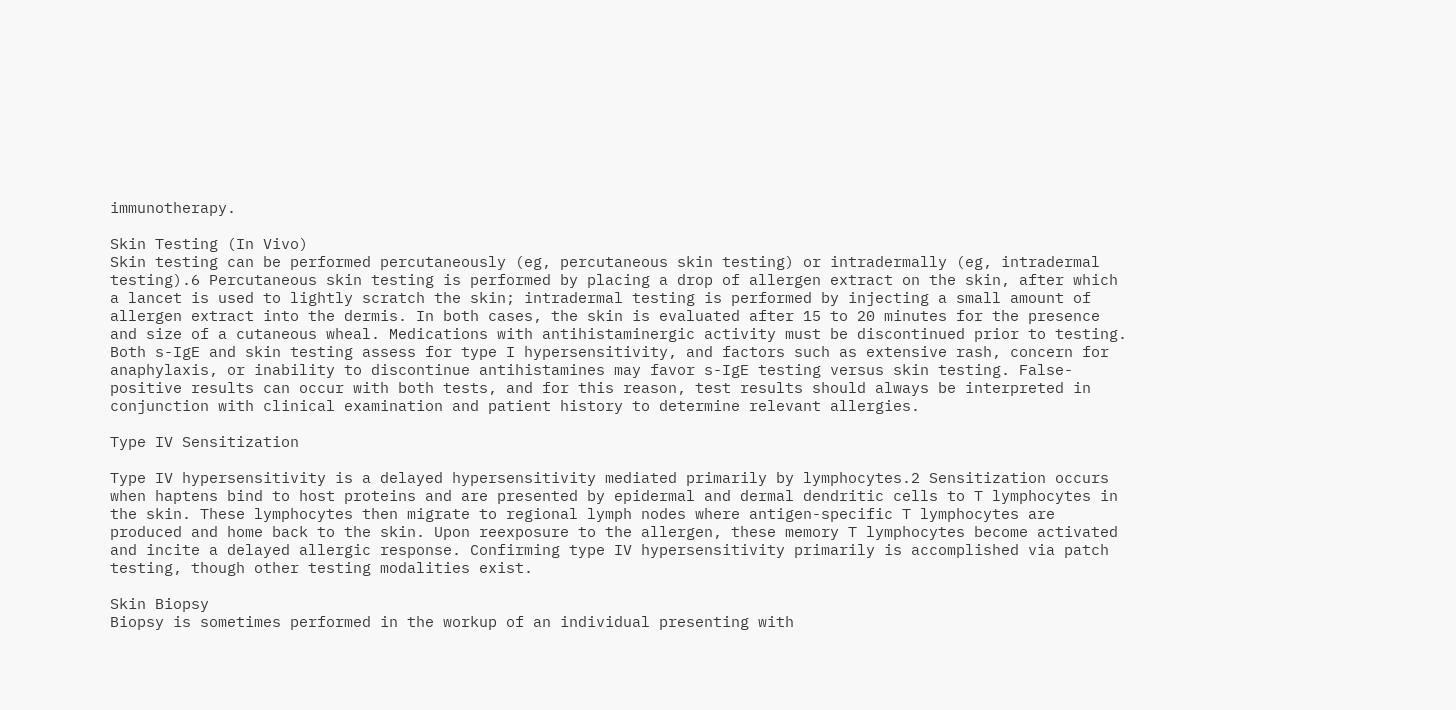immunotherapy.

Skin Testing (In Vivo)
Skin testing can be performed percutaneously (eg, percutaneous skin testing) or intradermally (eg, intradermal testing).6 Percutaneous skin testing is performed by placing a drop of allergen extract on the skin, after which a lancet is used to lightly scratch the skin; intradermal testing is performed by injecting a small amount of allergen extract into the dermis. In both cases, the skin is evaluated after 15 to 20 minutes for the presence and size of a cutaneous wheal. Medications with antihistaminergic activity must be discontinued prior to testing. Both s-IgE and skin testing assess for type I hypersensitivity, and factors such as extensive rash, concern for anaphylaxis, or inability to discontinue antihistamines may favor s-IgE testing versus skin testing. False-positive results can occur with both tests, and for this reason, test results should always be interpreted in conjunction with clinical examination and patient history to determine relevant allergies.

Type IV Sensitization

Type IV hypersensitivity is a delayed hypersensitivity mediated primarily by lymphocytes.2 Sensitization occurs when haptens bind to host proteins and are presented by epidermal and dermal dendritic cells to T lymphocytes in the skin. These lymphocytes then migrate to regional lymph nodes where antigen-specific T lymphocytes are produced and home back to the skin. Upon reexposure to the allergen, these memory T lymphocytes become activated and incite a delayed allergic response. Confirming type IV hypersensitivity primarily is accomplished via patch testing, though other testing modalities exist.

Skin Biopsy
Biopsy is sometimes performed in the workup of an individual presenting with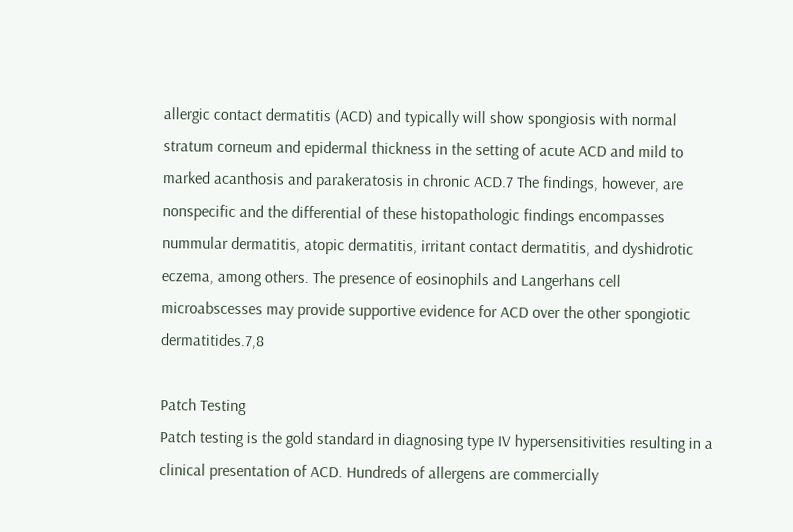allergic contact dermatitis (ACD) and typically will show spongiosis with normal stratum corneum and epidermal thickness in the setting of acute ACD and mild to marked acanthosis and parakeratosis in chronic ACD.7 The findings, however, are nonspecific and the differential of these histopathologic findings encompasses nummular dermatitis, atopic dermatitis, irritant contact dermatitis, and dyshidrotic eczema, among others. The presence of eosinophils and Langerhans cell microabscesses may provide supportive evidence for ACD over the other spongiotic dermatitides.7,8

Patch Testing
Patch testing is the gold standard in diagnosing type IV hypersensitivities resulting in a clinical presentation of ACD. Hundreds of allergens are commercially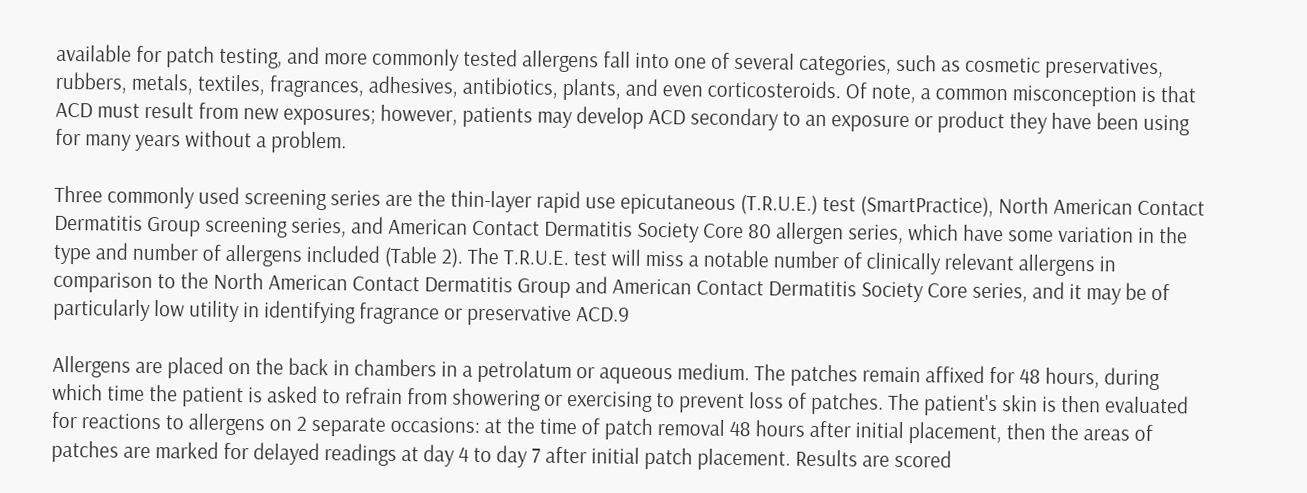available for patch testing, and more commonly tested allergens fall into one of several categories, such as cosmetic preservatives, rubbers, metals, textiles, fragrances, adhesives, antibiotics, plants, and even corticosteroids. Of note, a common misconception is that ACD must result from new exposures; however, patients may develop ACD secondary to an exposure or product they have been using for many years without a problem.

Three commonly used screening series are the thin-layer rapid use epicutaneous (T.R.U.E.) test (SmartPractice), North American Contact Dermatitis Group screening series, and American Contact Dermatitis Society Core 80 allergen series, which have some variation in the type and number of allergens included (Table 2). The T.R.U.E. test will miss a notable number of clinically relevant allergens in comparison to the North American Contact Dermatitis Group and American Contact Dermatitis Society Core series, and it may be of particularly low utility in identifying fragrance or preservative ACD.9

Allergens are placed on the back in chambers in a petrolatum or aqueous medium. The patches remain affixed for 48 hours, during which time the patient is asked to refrain from showering or exercising to prevent loss of patches. The patient's skin is then evaluated for reactions to allergens on 2 separate occasions: at the time of patch removal 48 hours after initial placement, then the areas of patches are marked for delayed readings at day 4 to day 7 after initial patch placement. Results are scored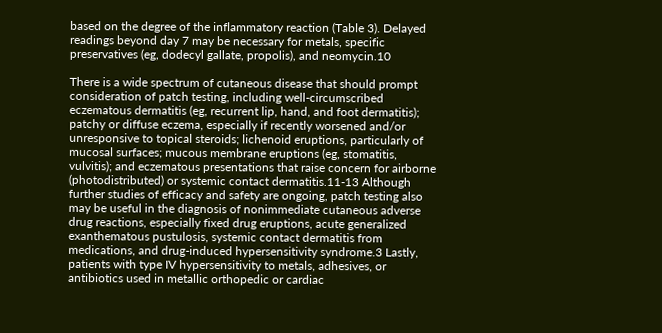based on the degree of the inflammatory reaction (Table 3). Delayed readings beyond day 7 may be necessary for metals, specific preservatives (eg, dodecyl gallate, propolis), and neomycin.10

There is a wide spectrum of cutaneous disease that should prompt consideration of patch testing, including well-circumscribed eczematous dermatitis (eg, recurrent lip, hand, and foot dermatitis); patchy or diffuse eczema, especially if recently worsened and/or unresponsive to topical steroids; lichenoid eruptions, particularly of mucosal surfaces; mucous membrane eruptions (eg, stomatitis, vulvitis); and eczematous presentations that raise concern for airborne (photodistributed) or systemic contact dermatitis.11-13 Although further studies of efficacy and safety are ongoing, patch testing also may be useful in the diagnosis of nonimmediate cutaneous adverse drug reactions, especially fixed drug eruptions, acute generalized exanthematous pustulosis, systemic contact dermatitis from medications, and drug-induced hypersensitivity syndrome.3 Lastly, patients with type IV hypersensitivity to metals, adhesives, or antibiotics used in metallic orthopedic or cardiac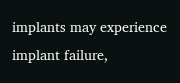implants may experience implant failure,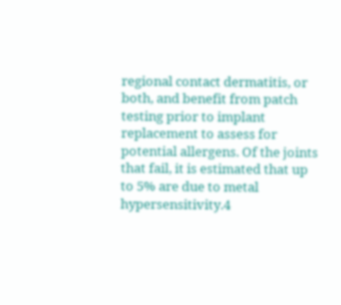regional contact dermatitis, or both, and benefit from patch testing prior to implant replacement to assess for potential allergens. Of the joints that fail, it is estimated that up to 5% are due to metal hypersensitivity.4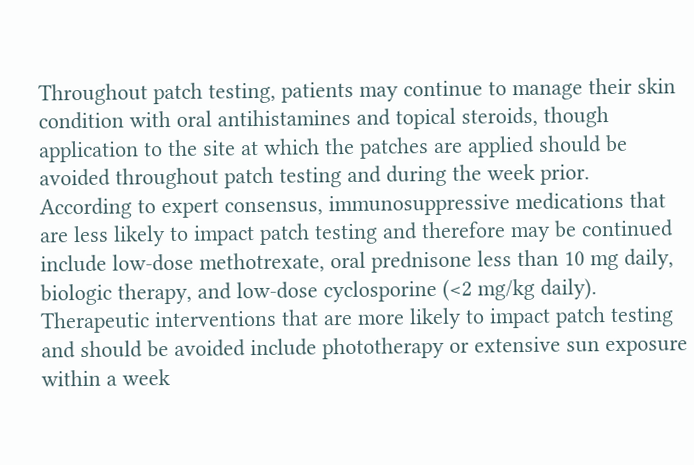Throughout patch testing, patients may continue to manage their skin condition with oral antihistamines and topical steroids, though application to the site at which the patches are applied should be avoided throughout patch testing and during the week prior. According to expert consensus, immunosuppressive medications that are less likely to impact patch testing and therefore may be continued include low-dose methotrexate, oral prednisone less than 10 mg daily, biologic therapy, and low-dose cyclosporine (<2 mg/kg daily). Therapeutic interventions that are more likely to impact patch testing and should be avoided include phototherapy or extensive sun exposure within a week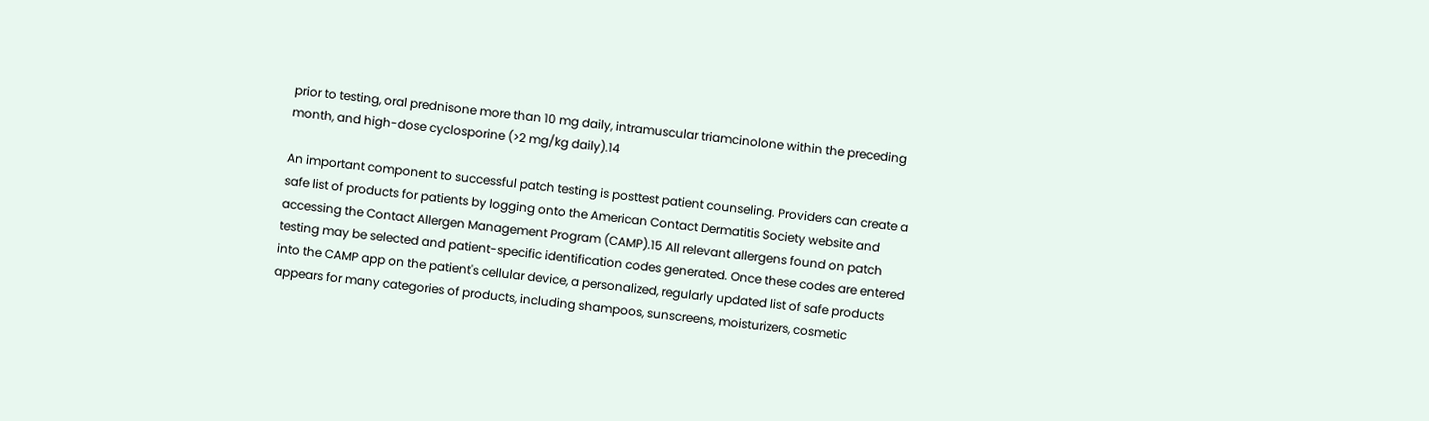prior to testing, oral prednisone more than 10 mg daily, intramuscular triamcinolone within the preceding month, and high-dose cyclosporine (>2 mg/kg daily).14

An important component to successful patch testing is posttest patient counseling. Providers can create a safe list of products for patients by logging onto the American Contact Dermatitis Society website and accessing the Contact Allergen Management Program (CAMP).15 All relevant allergens found on patch testing may be selected and patient-specific identification codes generated. Once these codes are entered into the CAMP app on the patient's cellular device, a personalized, regularly updated list of safe products appears for many categories of products, including shampoos, sunscreens, moisturizers, cosmetic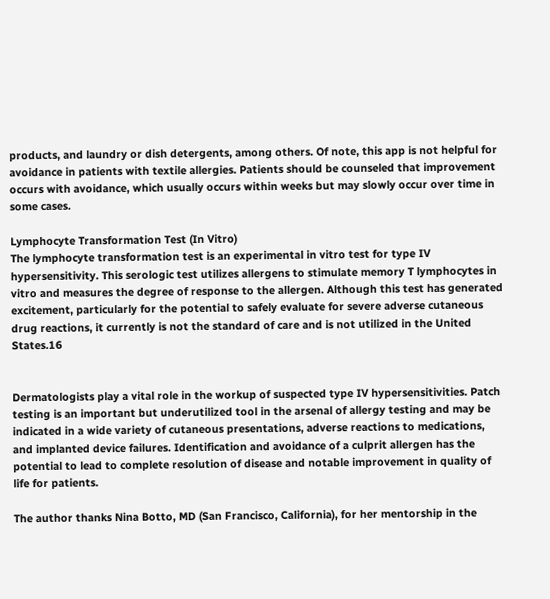products, and laundry or dish detergents, among others. Of note, this app is not helpful for avoidance in patients with textile allergies. Patients should be counseled that improvement occurs with avoidance, which usually occurs within weeks but may slowly occur over time in some cases.

Lymphocyte Transformation Test (In Vitro)
The lymphocyte transformation test is an experimental in vitro test for type IV hypersensitivity. This serologic test utilizes allergens to stimulate memory T lymphocytes in vitro and measures the degree of response to the allergen. Although this test has generated excitement, particularly for the potential to safely evaluate for severe adverse cutaneous drug reactions, it currently is not the standard of care and is not utilized in the United States.16


Dermatologists play a vital role in the workup of suspected type IV hypersensitivities. Patch testing is an important but underutilized tool in the arsenal of allergy testing and may be indicated in a wide variety of cutaneous presentations, adverse reactions to medications, and implanted device failures. Identification and avoidance of a culprit allergen has the potential to lead to complete resolution of disease and notable improvement in quality of life for patients.

The author thanks Nina Botto, MD (San Francisco, California), for her mentorship in the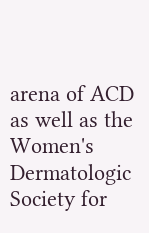arena of ACD as well as the Women's Dermatologic Society for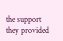the support they provided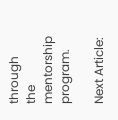through the mentorship program.

Next Article: